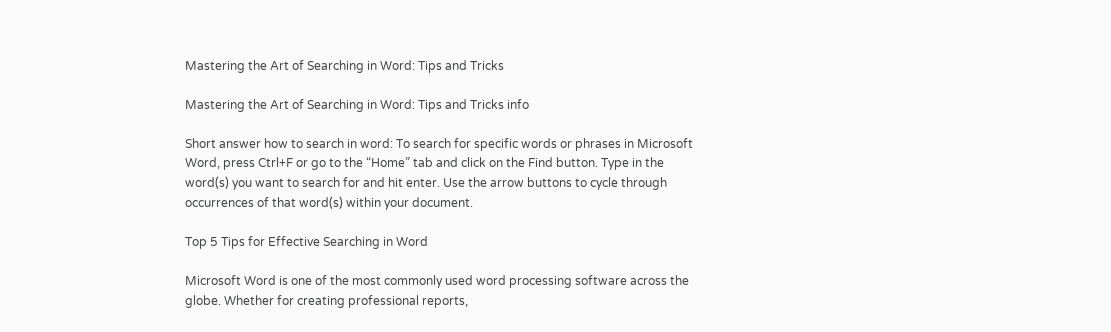Mastering the Art of Searching in Word: Tips and Tricks

Mastering the Art of Searching in Word: Tips and Tricks info

Short answer how to search in word: To search for specific words or phrases in Microsoft Word, press Ctrl+F or go to the “Home” tab and click on the Find button. Type in the word(s) you want to search for and hit enter. Use the arrow buttons to cycle through occurrences of that word(s) within your document.

Top 5 Tips for Effective Searching in Word

Microsoft Word is one of the most commonly used word processing software across the globe. Whether for creating professional reports,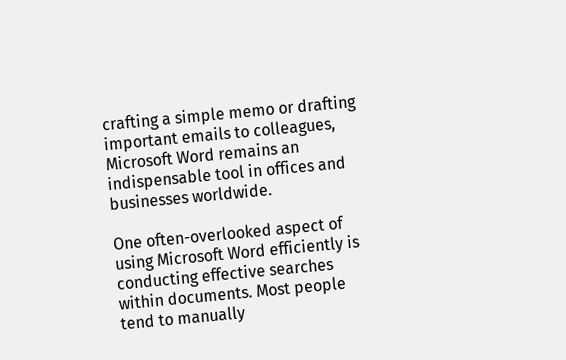crafting a simple memo or drafting important emails to colleagues, Microsoft Word remains an indispensable tool in offices and businesses worldwide.

One often-overlooked aspect of using Microsoft Word efficiently is conducting effective searches within documents. Most people tend to manually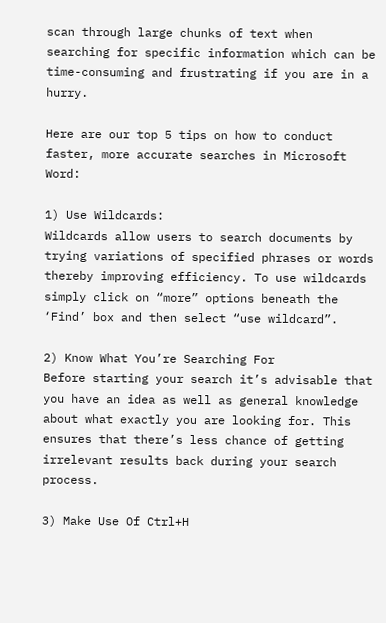scan through large chunks of text when searching for specific information which can be time-consuming and frustrating if you are in a hurry.

Here are our top 5 tips on how to conduct faster, more accurate searches in Microsoft Word:

1) Use Wildcards:
Wildcards allow users to search documents by trying variations of specified phrases or words thereby improving efficiency. To use wildcards simply click on “more” options beneath the ‘Find’ box and then select “use wildcard”.

2) Know What You’re Searching For
Before starting your search it’s advisable that you have an idea as well as general knowledge about what exactly you are looking for. This ensures that there’s less chance of getting irrelevant results back during your search process.

3) Make Use Of Ctrl+H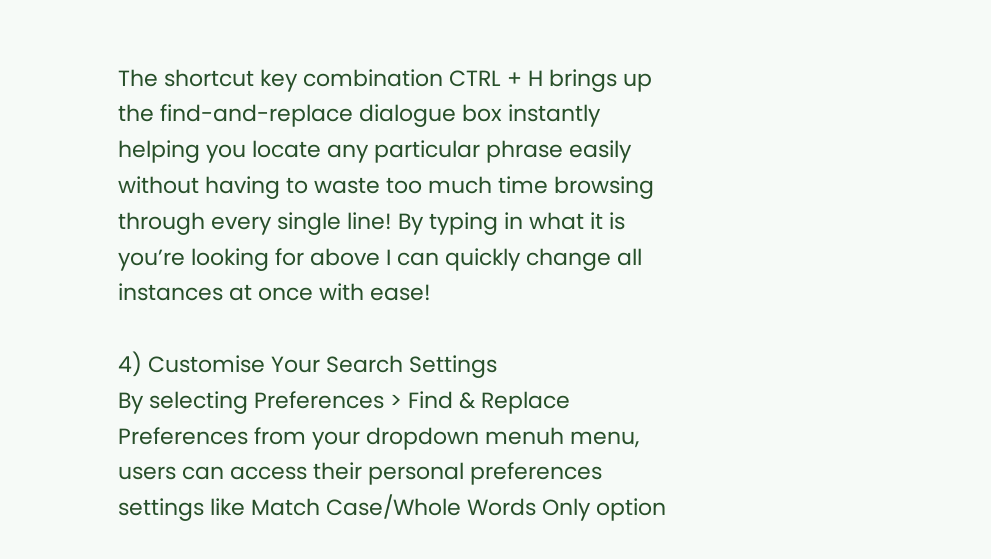The shortcut key combination CTRL + H brings up the find-and-replace dialogue box instantly helping you locate any particular phrase easily without having to waste too much time browsing through every single line! By typing in what it is you’re looking for above I can quickly change all instances at once with ease!

4) Customise Your Search Settings
By selecting Preferences > Find & Replace Preferences from your dropdown menuh menu, users can access their personal preferences settings like Match Case/Whole Words Only option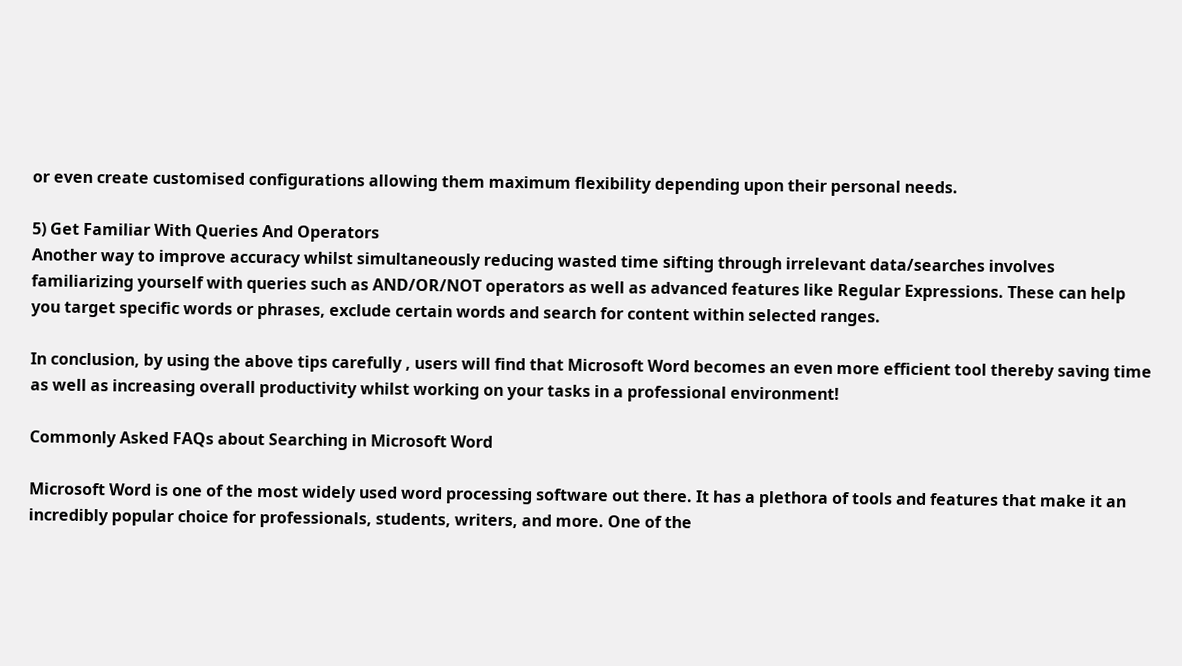or even create customised configurations allowing them maximum flexibility depending upon their personal needs.

5) Get Familiar With Queries And Operators
Another way to improve accuracy whilst simultaneously reducing wasted time sifting through irrelevant data/searches involves familiarizing yourself with queries such as AND/OR/NOT operators as well as advanced features like Regular Expressions. These can help you target specific words or phrases, exclude certain words and search for content within selected ranges.

In conclusion, by using the above tips carefully , users will find that Microsoft Word becomes an even more efficient tool thereby saving time as well as increasing overall productivity whilst working on your tasks in a professional environment!

Commonly Asked FAQs about Searching in Microsoft Word

Microsoft Word is one of the most widely used word processing software out there. It has a plethora of tools and features that make it an incredibly popular choice for professionals, students, writers, and more. One of the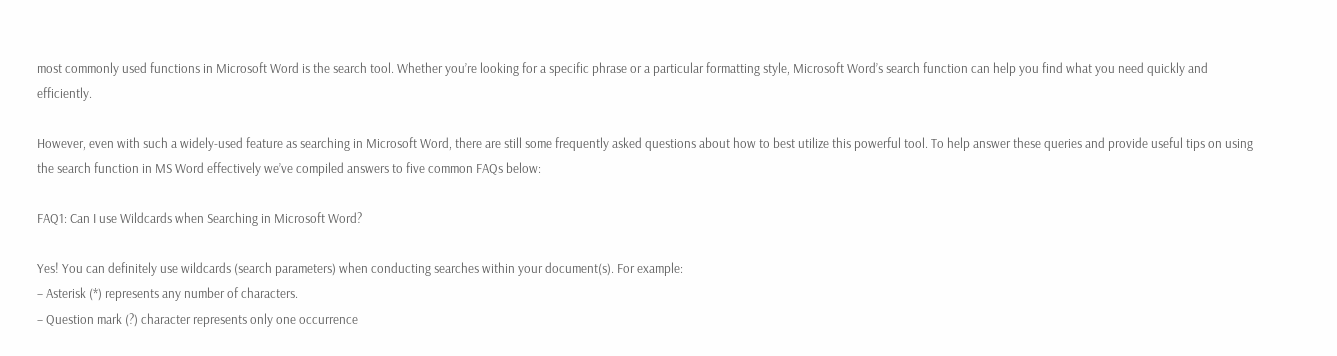most commonly used functions in Microsoft Word is the search tool. Whether you’re looking for a specific phrase or a particular formatting style, Microsoft Word’s search function can help you find what you need quickly and efficiently.

However, even with such a widely-used feature as searching in Microsoft Word, there are still some frequently asked questions about how to best utilize this powerful tool. To help answer these queries and provide useful tips on using the search function in MS Word effectively we’ve compiled answers to five common FAQs below:

FAQ1: Can I use Wildcards when Searching in Microsoft Word?

Yes! You can definitely use wildcards (search parameters) when conducting searches within your document(s). For example:
– Asterisk (*) represents any number of characters.
– Question mark (?) character represents only one occurrence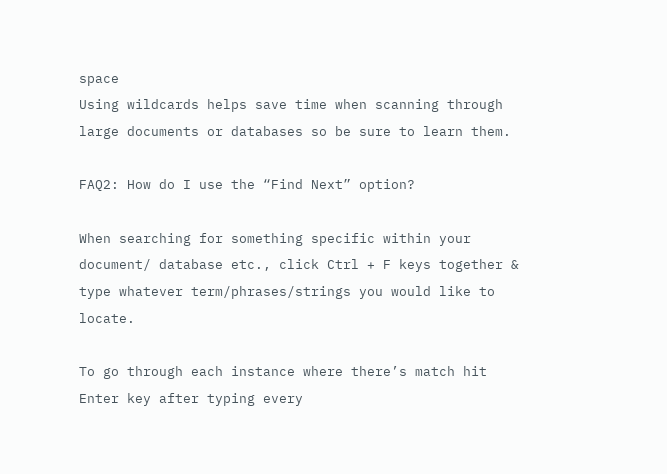space
Using wildcards helps save time when scanning through large documents or databases so be sure to learn them.

FAQ2: How do I use the “Find Next” option?

When searching for something specific within your document/ database etc., click Ctrl + F keys together & type whatever term/phrases/strings you would like to locate.

To go through each instance where there’s match hit Enter key after typing every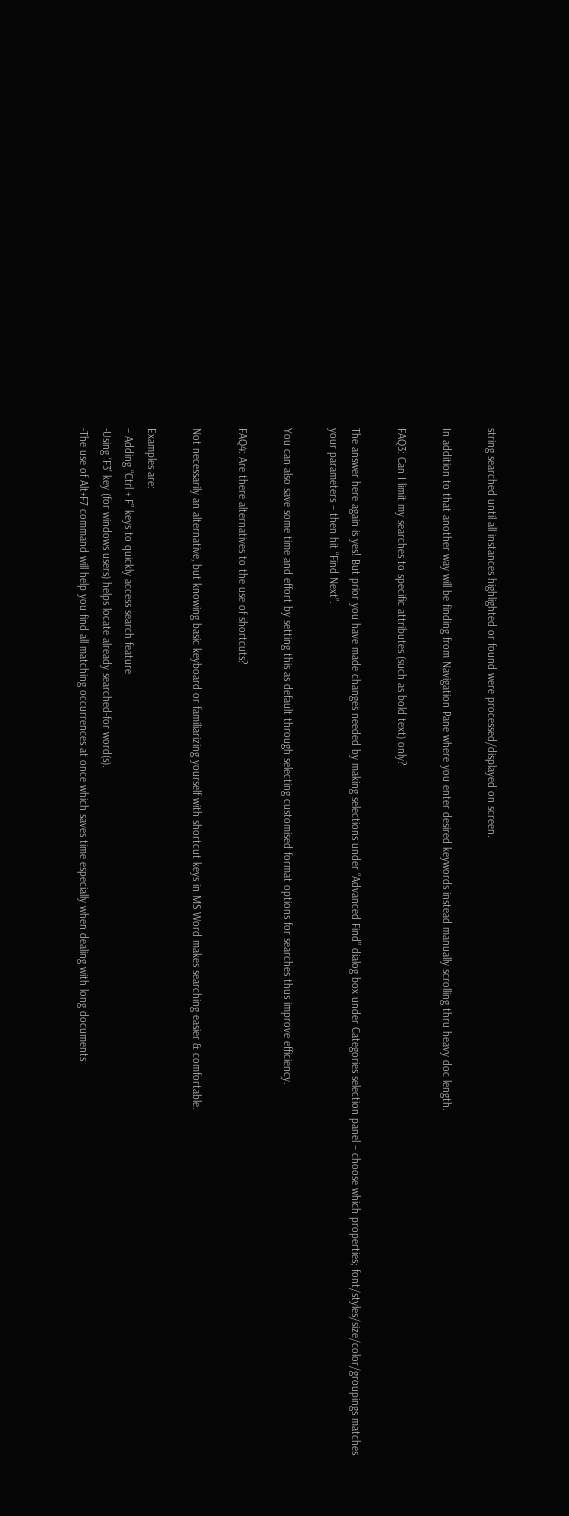string searched until all instances highlighted or found were processed/displayed on screen.

In addition to that another way will be finding from Navigation Pane where you enter desired keywords instead manually scrolling thru heavy doc length.

FAQ3: Can I limit my searches to specific attributes (such as bold text) only?

The answer here again is yes! But prior you have made changes needed by making selections under “Advanced Find” dialog box under Categories selection panel – choose which properties; font/styles/size/color/groupings matches your parameters – then hit “Find Next”.

You can also save some time and effort by setting this as default through selecting customised format options for searches thus improve efficiency.

FAQ4: Are there alternatives to the use of shortcuts?

Not necessarily an alternative, but knowing basic keyboard or familiarizing yourself with shortcut keys in MS Word makes searching easier & comfortable.

Examples are:
– Adding “Ctrl + F” keys to quickly access search feature
-Using ‘F3’ key (for windows users) helps locate already searched-for word(s).
-The use of Alt+F7 command will help you find all matching occurrences at once which saves time especially when dealing with long documents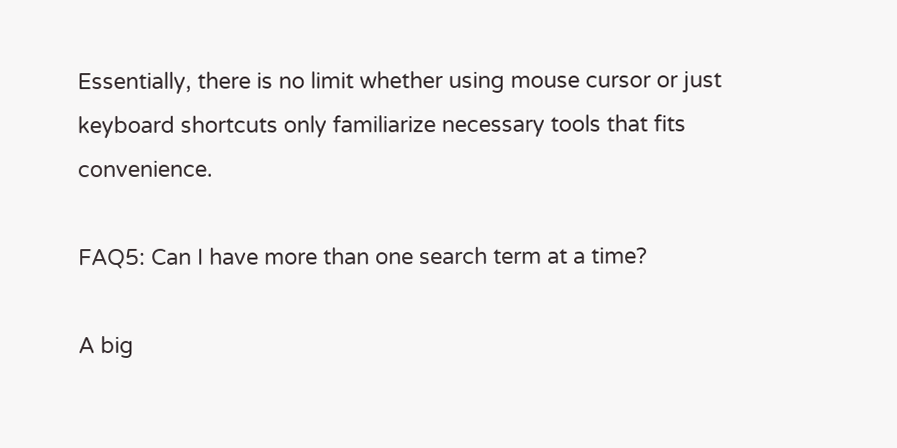Essentially, there is no limit whether using mouse cursor or just keyboard shortcuts only familiarize necessary tools that fits convenience.

FAQ5: Can I have more than one search term at a time?

A big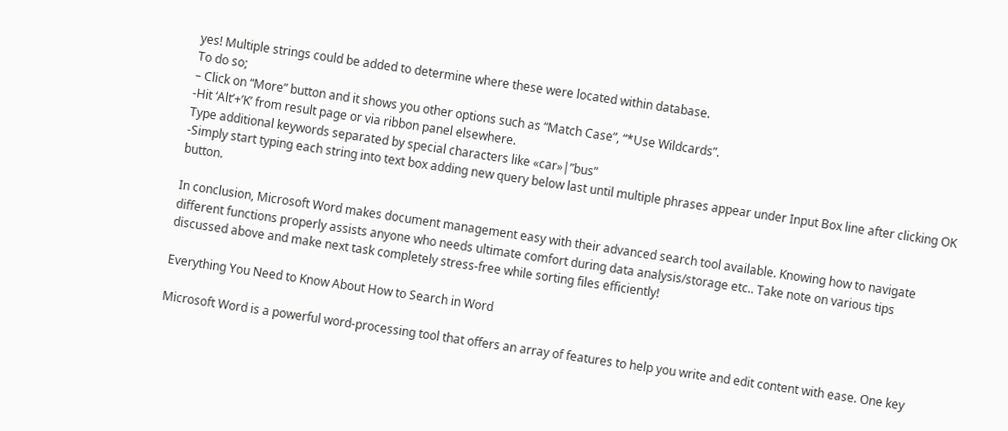yes! Multiple strings could be added to determine where these were located within database.
To do so;
– Click on “More” button and it shows you other options such as “Match Case”, “*Use Wildcards”.
-Hit ‘Alt’+’K’ from result page or via ribbon panel elsewhere.
Type additional keywords separated by special characters like «car»|”bus”
-Simply start typing each string into text box adding new query below last until multiple phrases appear under Input Box line after clicking OK button.

In conclusion, Microsoft Word makes document management easy with their advanced search tool available. Knowing how to navigate different functions properly assists anyone who needs ultimate comfort during data analysis/storage etc.. Take note on various tips discussed above and make next task completely stress-free while sorting files efficiently!

Everything You Need to Know About How to Search in Word

Microsoft Word is a powerful word-processing tool that offers an array of features to help you write and edit content with ease. One key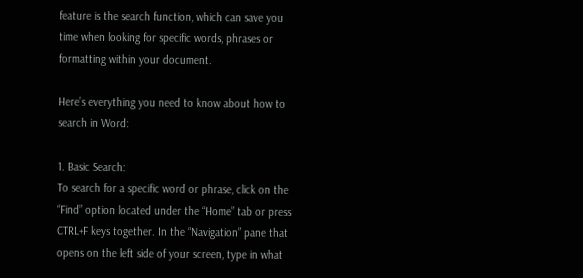feature is the search function, which can save you time when looking for specific words, phrases or formatting within your document.

Here’s everything you need to know about how to search in Word:

1. Basic Search:
To search for a specific word or phrase, click on the “Find” option located under the “Home” tab or press CTRL+F keys together. In the “Navigation” pane that opens on the left side of your screen, type in what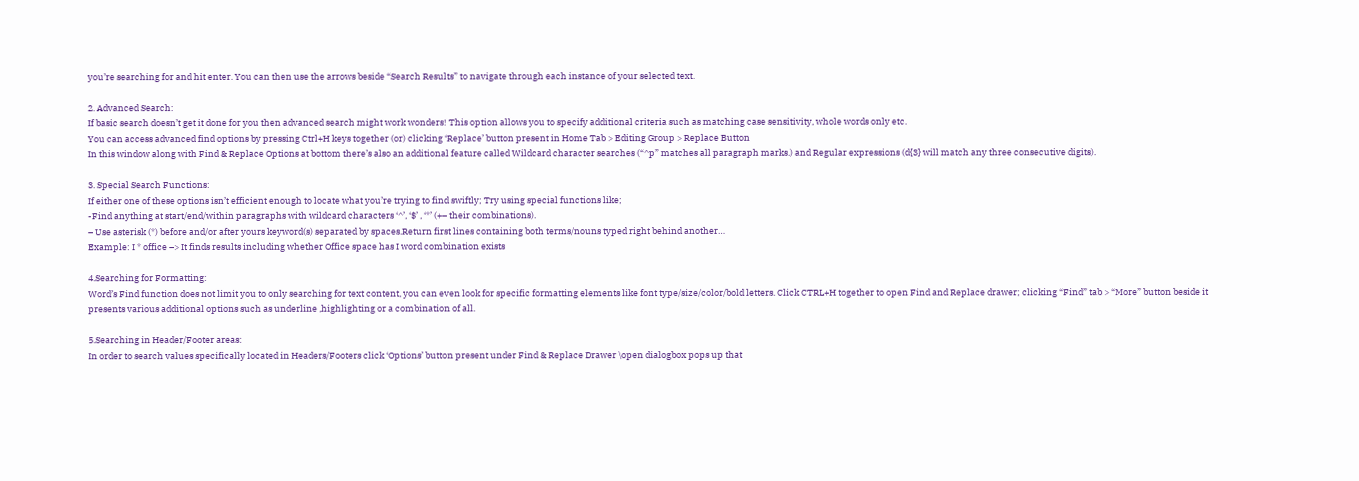you’re searching for and hit enter. You can then use the arrows beside “Search Results” to navigate through each instance of your selected text.

2. Advanced Search:
If basic search doesn’t get it done for you then advanced search might work wonders! This option allows you to specify additional criteria such as matching case sensitivity, whole words only etc.
You can access advanced find options by pressing Ctrl+H keys together (or) clicking ‘Replace’ button present in Home Tab > Editing Group > Replace Button
In this window along with Find & Replace Options at bottom there’s also an additional feature called Wildcard character searches (“^p” matches all paragraph marks.) and Regular expressions (d{3} will match any three consecutive digits).

3. Special Search Functions:
If either one of these options isn’t efficient enough to locate what you’re trying to find swiftly; Try using special functions like;
-Find anything at start/end/within paragraphs with wildcard characters ‘^’, ‘$’ , ‘*’ (+– their combinations).
– Use asterisk (*) before and/or after yours keyword(s) separated by spaces.Return first lines containing both terms/nouns typed right behind another…
Example: I * office –> It finds results including whether Office space has I word combination exists

4.Searching for Formatting:
Word’s Find function does not limit you to only searching for text content, you can even look for specific formatting elements like font type/size/color/bold letters. Click CTRL+H together to open Find and Replace drawer; clicking “Find” tab > “More” button beside it presents various additional options such as underline ,highlighting or a combination of all.

5.Searching in Header/Footer areas:
In order to search values specifically located in Headers/Footers click ‘Options’ button present under Find & Replace Drawer \open dialogbox pops up that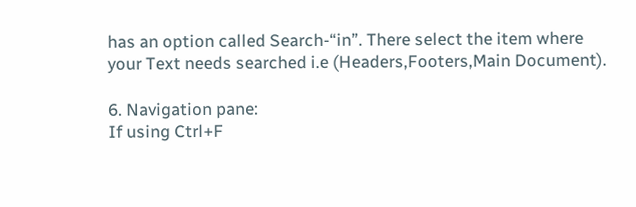has an option called Search-“in”. There select the item where your Text needs searched i.e (Headers,Footers,Main Document).

6. Navigation pane:
If using Ctrl+F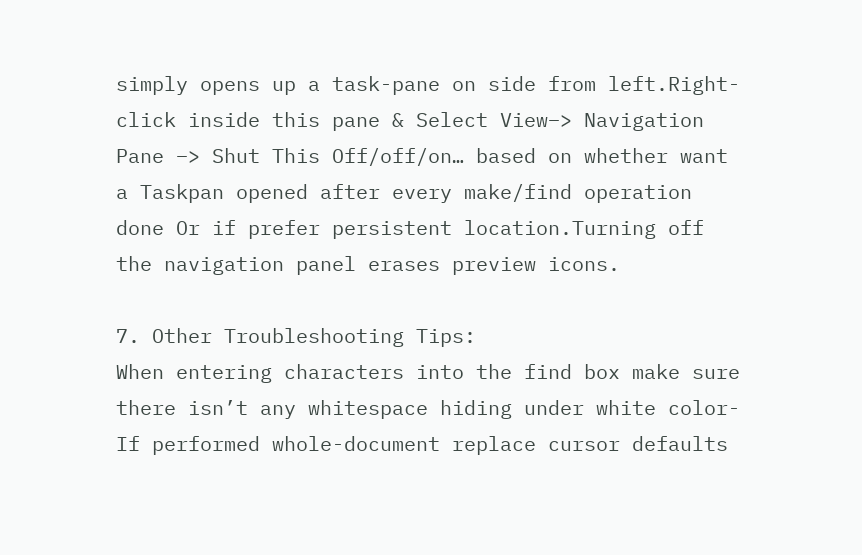simply opens up a task-pane on side from left.Right-click inside this pane & Select View–> Navigation Pane –> Shut This Off/off/on… based on whether want a Taskpan opened after every make/find operation done Or if prefer persistent location.Turning off the navigation panel erases preview icons.

7. Other Troubleshooting Tips:
When entering characters into the find box make sure there isn’t any whitespace hiding under white color-If performed whole-document replace cursor defaults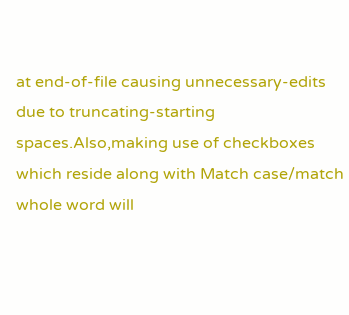at end-of-file causing unnecessary-edits due to truncating-starting spaces.Also,making use of checkboxes which reside along with Match case/match whole word will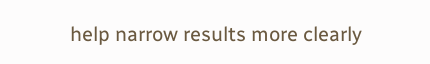help narrow results more clearly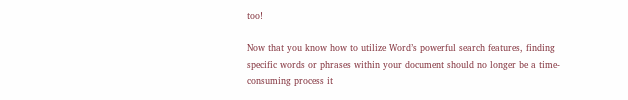too!

Now that you know how to utilize Word’s powerful search features, finding specific words or phrases within your document should no longer be a time-consuming process it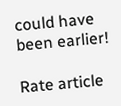could have been earlier!

Rate article